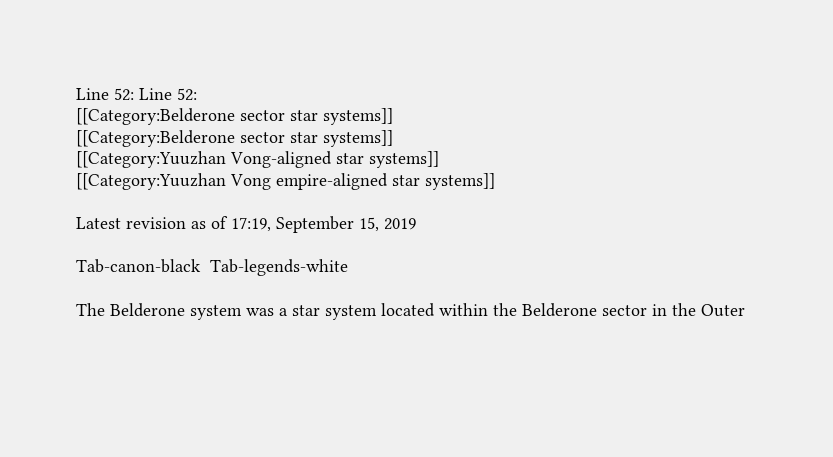Line 52: Line 52:
[[Category:Belderone sector star systems]]
[[Category:Belderone sector star systems]]
[[Category:Yuuzhan Vong-aligned star systems]]
[[Category:Yuuzhan Vong empire-aligned star systems]]

Latest revision as of 17:19, September 15, 2019

Tab-canon-black  Tab-legends-white

The Belderone system was a star system located within the Belderone sector in the Outer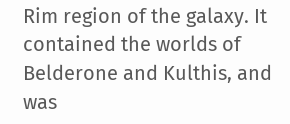Rim region of the galaxy. It contained the worlds of Belderone and Kulthis, and was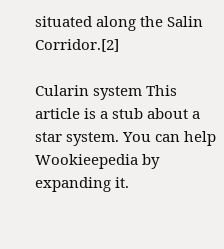situated along the Salin Corridor.[2]

Cularin system This article is a stub about a star system. You can help Wookieepedia by expanding it.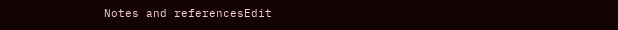Notes and referencesEdit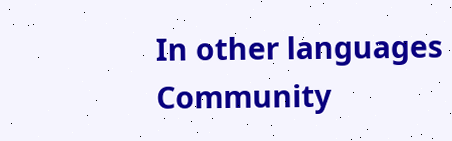In other languages
Community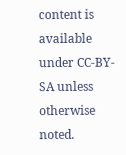content is available under CC-BY-SA unless otherwise noted.